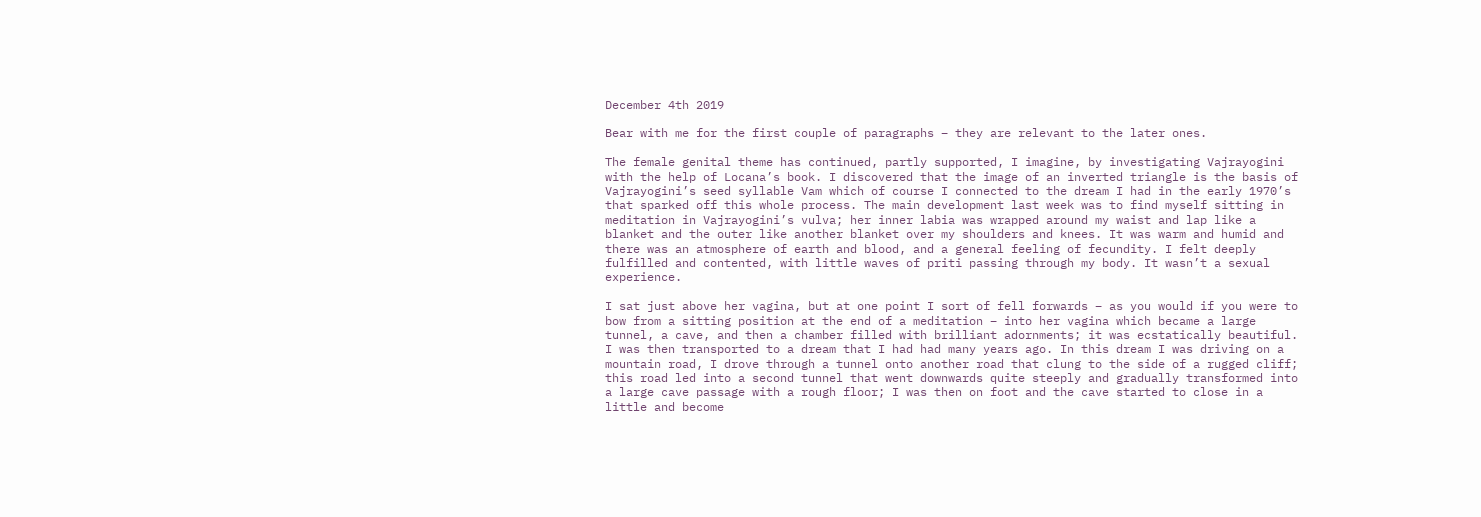December 4th 2019

Bear with me for the first couple of paragraphs – they are relevant to the later ones.

The female genital theme has continued, partly supported, I imagine, by investigating Vajrayogini with the help of Locana’s book. I discovered that the image of an inverted triangle is the basis of Vajrayogini’s seed syllable Vam which of course I connected to the dream I had in the early 1970’s that sparked off this whole process. The main development last week was to find myself sitting in meditation in Vajrayogini’s vulva; her inner labia was wrapped around my waist and lap like a blanket and the outer like another blanket over my shoulders and knees. It was warm and humid and there was an atmosphere of earth and blood, and a general feeling of fecundity. I felt deeply fulfilled and contented, with little waves of priti passing through my body. It wasn’t a sexual experience.

I sat just above her vagina, but at one point I sort of fell forwards – as you would if you were to bow from a sitting position at the end of a meditation – into her vagina which became a large tunnel, a cave, and then a chamber filled with brilliant adornments; it was ecstatically beautiful. I was then transported to a dream that I had had many years ago. In this dream I was driving on a mountain road, I drove through a tunnel onto another road that clung to the side of a rugged cliff; this road led into a second tunnel that went downwards quite steeply and gradually transformed into a large cave passage with a rough floor; I was then on foot and the cave started to close in a little and become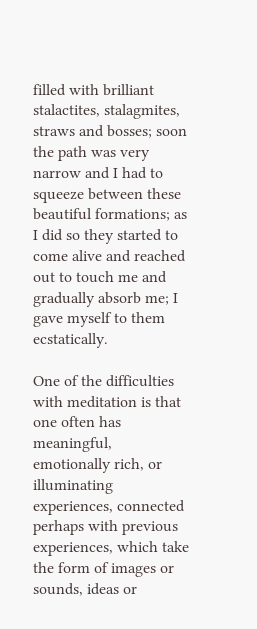filled with brilliant stalactites, stalagmites, straws and bosses; soon the path was very narrow and I had to squeeze between these beautiful formations; as I did so they started to come alive and reached out to touch me and gradually absorb me; I gave myself to them ecstatically.

One of the difficulties with meditation is that one often has meaningful, emotionally rich, or illuminating experiences, connected perhaps with previous experiences, which take the form of images or sounds, ideas or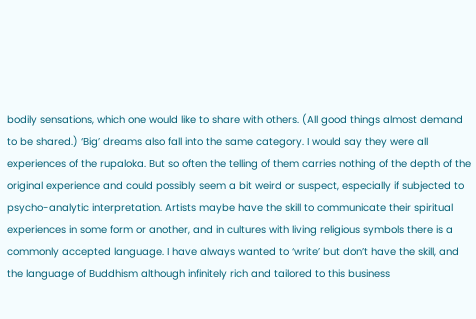bodily sensations, which one would like to share with others. (All good things almost demand to be shared.) ‘Big’ dreams also fall into the same category. I would say they were all experiences of the rupaloka. But so often the telling of them carries nothing of the depth of the original experience and could possibly seem a bit weird or suspect, especially if subjected to psycho-analytic interpretation. Artists maybe have the skill to communicate their spiritual experiences in some form or another, and in cultures with living religious symbols there is a commonly accepted language. I have always wanted to ‘write’ but don’t have the skill, and the language of Buddhism although infinitely rich and tailored to this business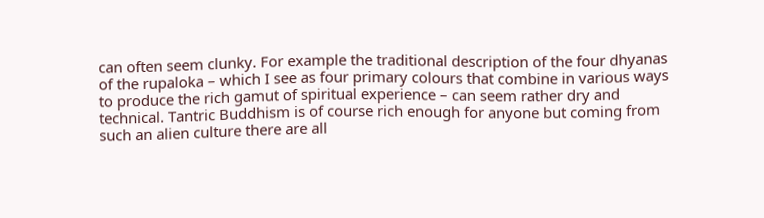can often seem clunky. For example the traditional description of the four dhyanas of the rupaloka – which I see as four primary colours that combine in various ways to produce the rich gamut of spiritual experience – can seem rather dry and technical. Tantric Buddhism is of course rich enough for anyone but coming from such an alien culture there are all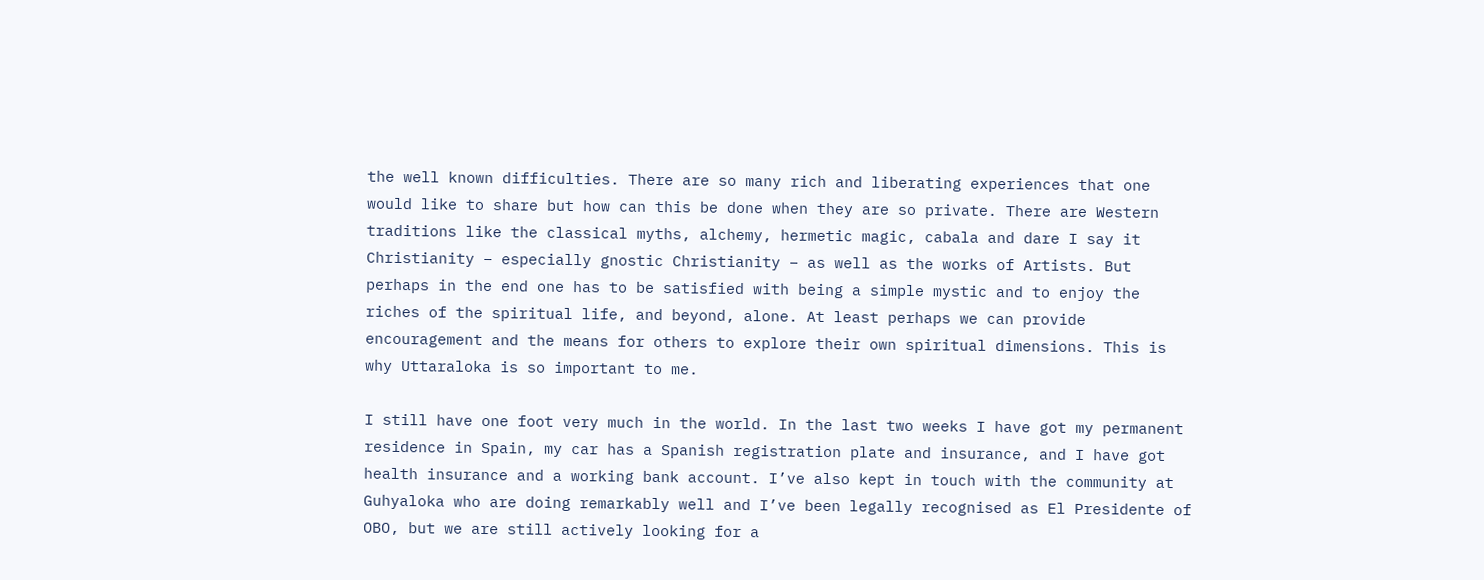the well known difficulties. There are so many rich and liberating experiences that one would like to share but how can this be done when they are so private. There are Western traditions like the classical myths, alchemy, hermetic magic, cabala and dare I say it Christianity – especially gnostic Christianity – as well as the works of Artists. But perhaps in the end one has to be satisfied with being a simple mystic and to enjoy the riches of the spiritual life, and beyond, alone. At least perhaps we can provide encouragement and the means for others to explore their own spiritual dimensions. This is why Uttaraloka is so important to me.

I still have one foot very much in the world. In the last two weeks I have got my permanent residence in Spain, my car has a Spanish registration plate and insurance, and I have got health insurance and a working bank account. I’ve also kept in touch with the community at Guhyaloka who are doing remarkably well and I’ve been legally recognised as El Presidente of OBO, but we are still actively looking for a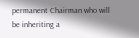permanent Chairman who will be inheriting a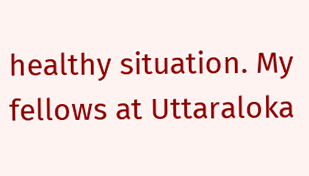healthy situation. My fellows at Uttaraloka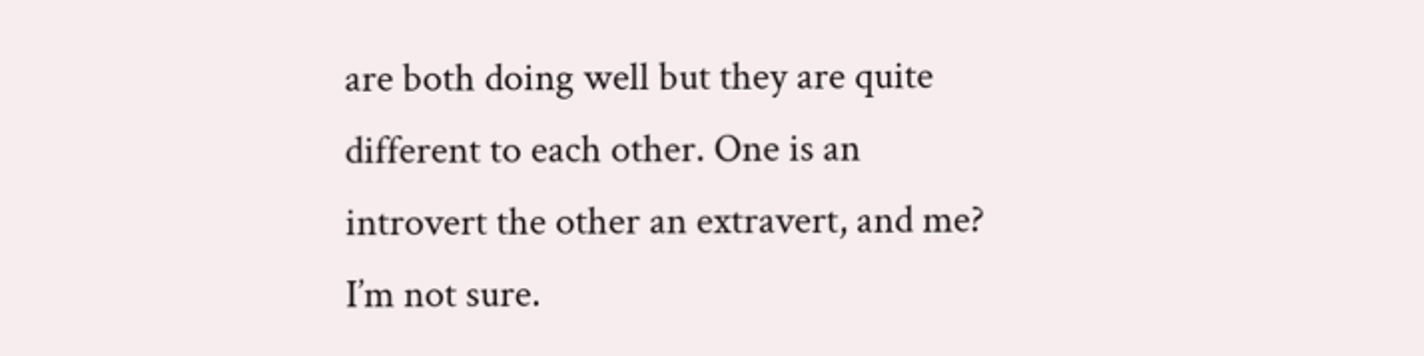are both doing well but they are quite different to each other. One is an introvert the other an extravert, and me? I’m not sure.